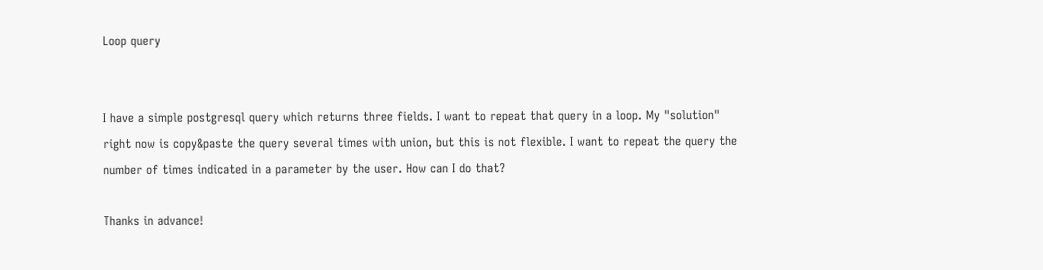Loop query


I have a simple postgresql query which returns three fields. I want to repeat that query in a loop. My "solution" right now is copy&paste the query several times with union, but this is not flexible. I want to repeat the query the number of times indicated in a parameter by the user. How can I do that?

Thanks in advance!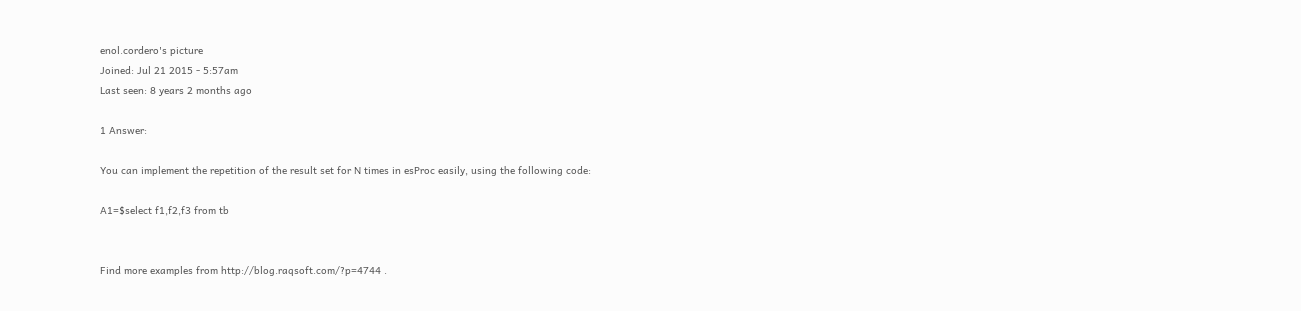enol.cordero's picture
Joined: Jul 21 2015 - 5:57am
Last seen: 8 years 2 months ago

1 Answer:

You can implement the repetition of the result set for N times in esProc easily, using the following code:

A1=$select f1,f2,f3 from tb


Find more examples from http://blog.raqsoft.com/?p=4744 .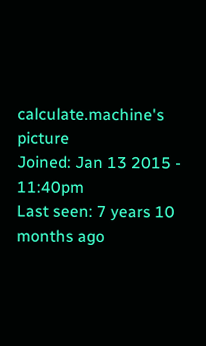calculate.machine's picture
Joined: Jan 13 2015 - 11:40pm
Last seen: 7 years 10 months ago